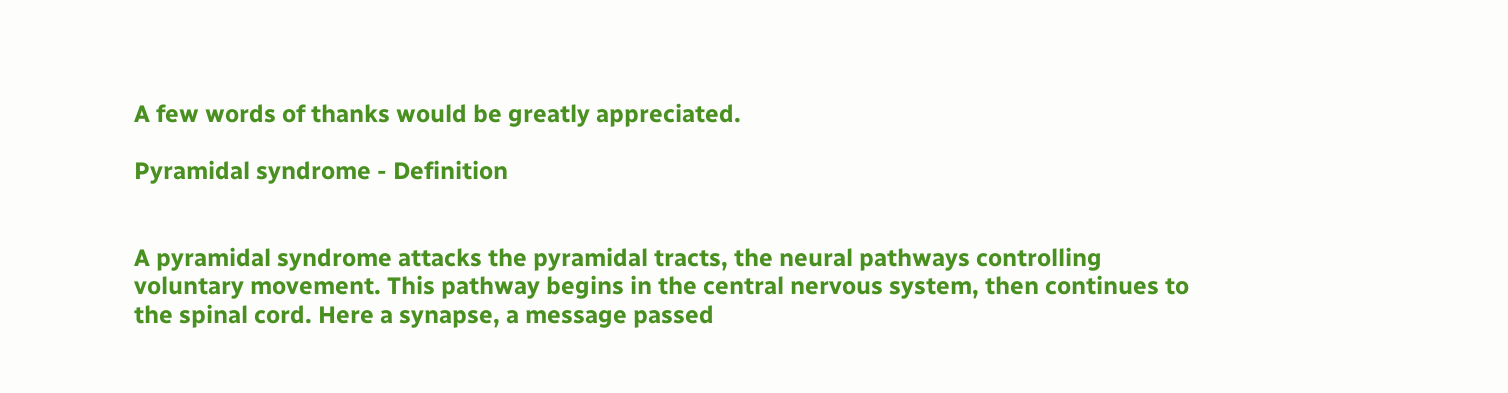A few words of thanks would be greatly appreciated.

Pyramidal syndrome - Definition


A pyramidal syndrome attacks the pyramidal tracts, the neural pathways controlling voluntary movement. This pathway begins in the central nervous system, then continues to the spinal cord. Here a synapse, a message passed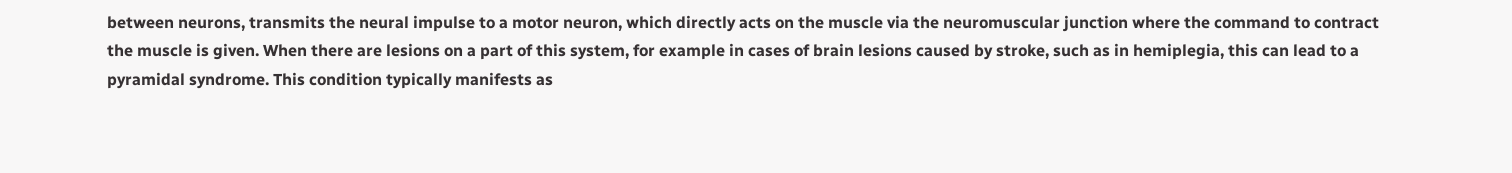between neurons, transmits the neural impulse to a motor neuron, which directly acts on the muscle via the neuromuscular junction where the command to contract the muscle is given. When there are lesions on a part of this system, for example in cases of brain lesions caused by stroke, such as in hemiplegia, this can lead to a pyramidal syndrome. This condition typically manifests as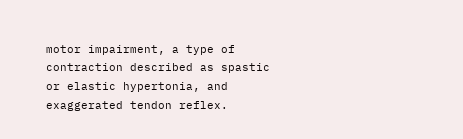motor impairment, a type of contraction described as spastic or elastic hypertonia, and exaggerated tendon reflex.